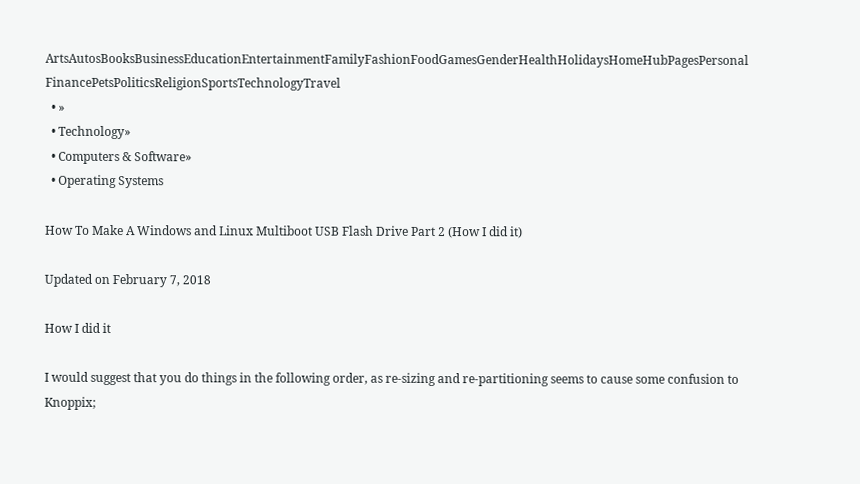ArtsAutosBooksBusinessEducationEntertainmentFamilyFashionFoodGamesGenderHealthHolidaysHomeHubPagesPersonal FinancePetsPoliticsReligionSportsTechnologyTravel
  • »
  • Technology»
  • Computers & Software»
  • Operating Systems

How To Make A Windows and Linux Multiboot USB Flash Drive Part 2 (How I did it)

Updated on February 7, 2018

How I did it

I would suggest that you do things in the following order, as re-sizing and re-partitioning seems to cause some confusion to Knoppix;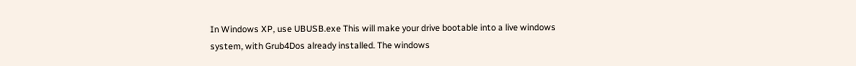In Windows XP, use UBUSB.exe This will make your drive bootable into a live windows system, with Grub4Dos already installed. The windows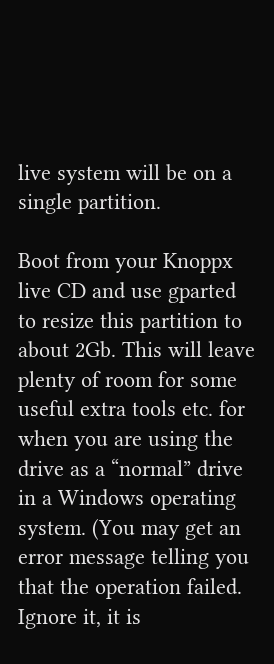live system will be on a single partition.

Boot from your Knoppx live CD and use gparted to resize this partition to about 2Gb. This will leave plenty of room for some useful extra tools etc. for when you are using the drive as a “normal” drive in a Windows operating system. (You may get an error message telling you that the operation failed. Ignore it, it is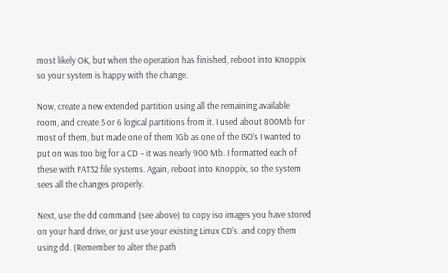most likely OK, but when the operation has finished, reboot into Knoppix so your system is happy with the change.

Now, create a new extended partition using all the remaining available room, and create 5 or 6 logical partitions from it. I used about 800Mb for most of them, but made one of them 1Gb as one of the ISO’s I wanted to put on was too big for a CD – it was nearly 900 Mb. I formatted each of these with FAT32 file systems. Again, reboot into Knoppix, so the system sees all the changes properly.

Next, use the dd command (see above) to copy iso images you have stored on your hard drive, or just use your existing Linux CD’s. and copy them using dd. (Remember to alter the path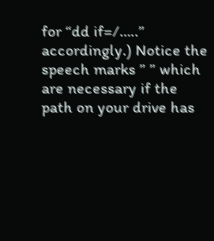for “dd if=/…..” accordingly.) Notice the speech marks ” ” which are necessary if the path on your drive has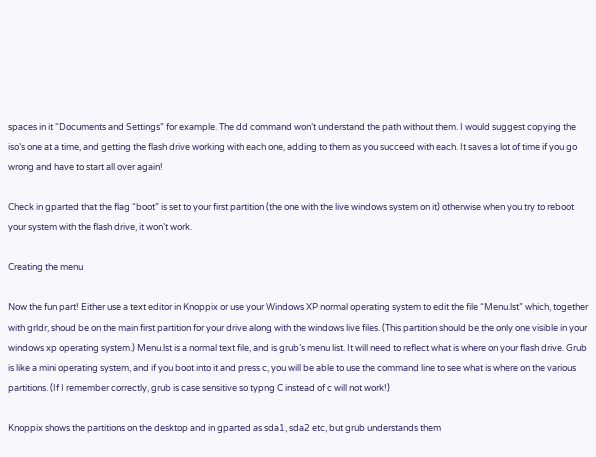spaces in it “Documents and Settings” for example. The dd command won’t understand the path without them. I would suggest copying the iso’s one at a time, and getting the flash drive working with each one, adding to them as you succeed with each. It saves a lot of time if you go wrong and have to start all over again!

Check in gparted that the flag “boot” is set to your first partition (the one with the live windows system on it) otherwise when you try to reboot your system with the flash drive, it won’t work.

Creating the menu

Now the fun part! Either use a text editor in Knoppix or use your Windows XP normal operating system to edit the file “Menu.lst” which, together with grldr, shoud be on the main first partition for your drive along with the windows live files. (This partition should be the only one visible in your windows xp operating system.) Menu.lst is a normal text file, and is grub’s menu list. It will need to reflect what is where on your flash drive. Grub is like a mini operating system, and if you boot into it and press c, you will be able to use the command line to see what is where on the various partitions. (If I remember correctly, grub is case sensitive so typng C instead of c will not work!)

Knoppix shows the partitions on the desktop and in gparted as sda1, sda2 etc, but grub understands them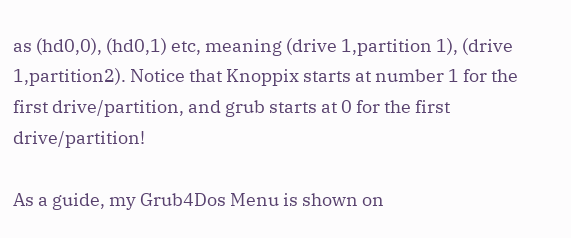as (hd0,0), (hd0,1) etc, meaning (drive 1,partition 1), (drive 1,partition2). Notice that Knoppix starts at number 1 for the first drive/partition, and grub starts at 0 for the first drive/partition!

As a guide, my Grub4Dos Menu is shown on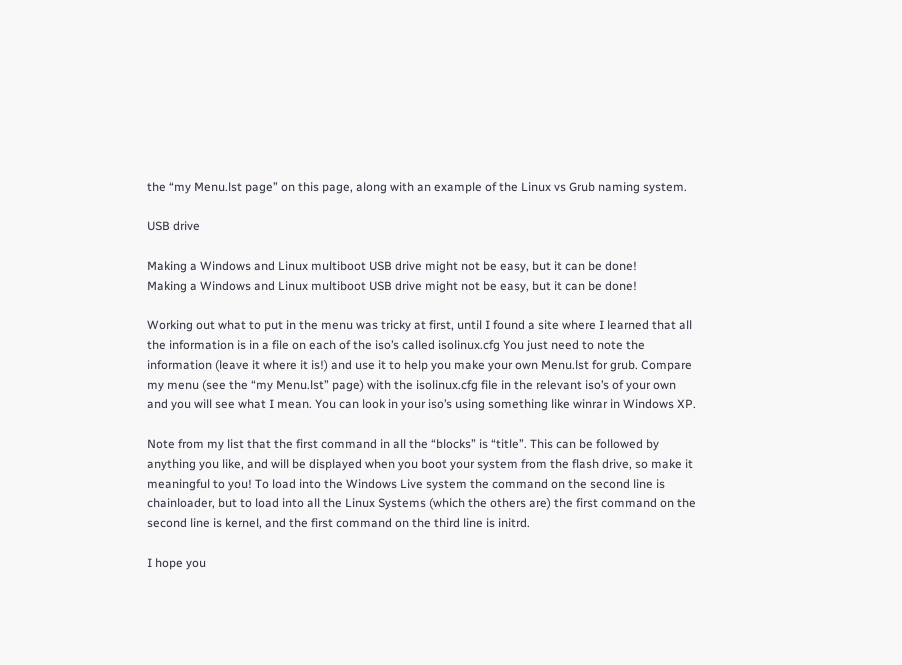the “my Menu.lst page” on this page, along with an example of the Linux vs Grub naming system.

USB drive

Making a Windows and Linux multiboot USB drive might not be easy, but it can be done!
Making a Windows and Linux multiboot USB drive might not be easy, but it can be done!

Working out what to put in the menu was tricky at first, until I found a site where I learned that all the information is in a file on each of the iso’s called isolinux.cfg You just need to note the information (leave it where it is!) and use it to help you make your own Menu.lst for grub. Compare my menu (see the “my Menu.lst” page) with the isolinux.cfg file in the relevant iso’s of your own and you will see what I mean. You can look in your iso’s using something like winrar in Windows XP.

Note from my list that the first command in all the “blocks” is “title”. This can be followed by anything you like, and will be displayed when you boot your system from the flash drive, so make it meaningful to you! To load into the Windows Live system the command on the second line is chainloader, but to load into all the Linux Systems (which the others are) the first command on the second line is kernel, and the first command on the third line is initrd.

I hope you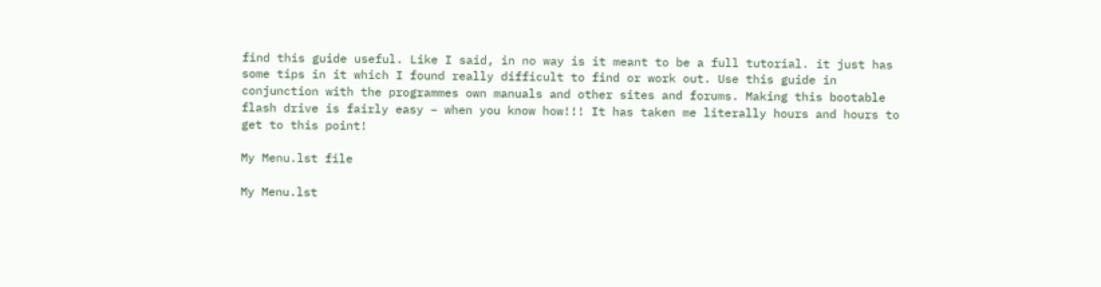find this guide useful. Like I said, in no way is it meant to be a full tutorial. it just has some tips in it which I found really difficult to find or work out. Use this guide in conjunction with the programmes own manuals and other sites and forums. Making this bootable flash drive is fairly easy – when you know how!!! It has taken me literally hours and hours to get to this point!

My Menu.lst file

My Menu.lst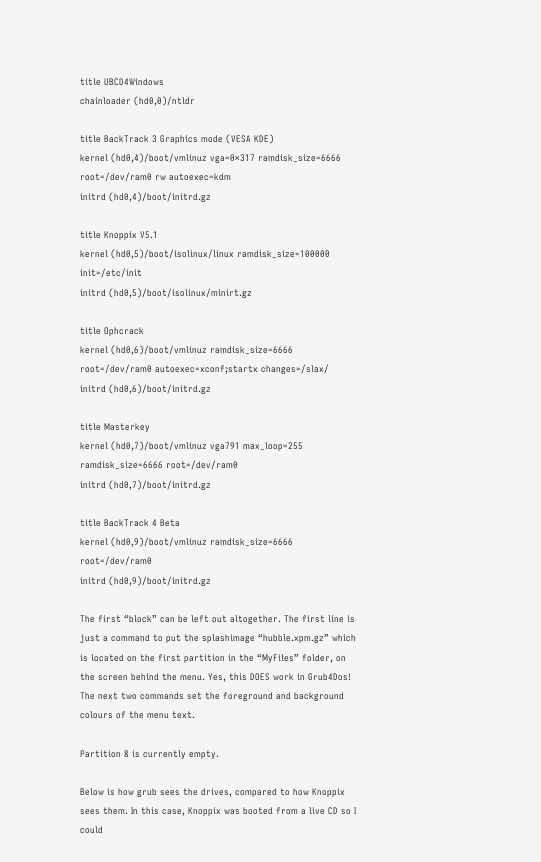title UBCD4Windows
chainloader (hd0,0)/ntldr

title BackTrack 3 Graphics mode (VESA KDE)
kernel (hd0,4)/boot/vmlinuz vga=0×317 ramdisk_size=6666 root=/dev/ram0 rw autoexec=kdm
initrd (hd0,4)/boot/initrd.gz

title Knoppix V5.1
kernel (hd0,5)/boot/isolinux/linux ramdisk_size=100000 init=/etc/init
initrd (hd0,5)/boot/isolinux/minirt.gz

title Ophcrack
kernel (hd0,6)/boot/vmlinuz ramdisk_size=6666 root=/dev/ram0 autoexec=xconf;startx changes=/slax/
initrd (hd0,6)/boot/initrd.gz

title Masterkey
kernel (hd0,7)/boot/vmlinuz vga791 max_loop=255 ramdisk_size=6666 root=/dev/ram0
initrd (hd0,7)/boot/initrd.gz

title BackTrack 4 Beta
kernel (hd0,9)/boot/vmlinuz ramdisk_size=6666 root=/dev/ram0
initrd (hd0,9)/boot/initrd.gz

The first “block” can be left out altogether. The first line is just a command to put the splashimage “hubble.xpm.gz” which is located on the first partition in the “MyFiles” folder, on the screen behind the menu. Yes, this DOES work in Grub4Dos! The next two commands set the foreground and background colours of the menu text.

Partition 8 is currently empty.

Below is how grub sees the drives, compared to how Knoppix sees them. In this case, Knoppix was booted from a live CD so I could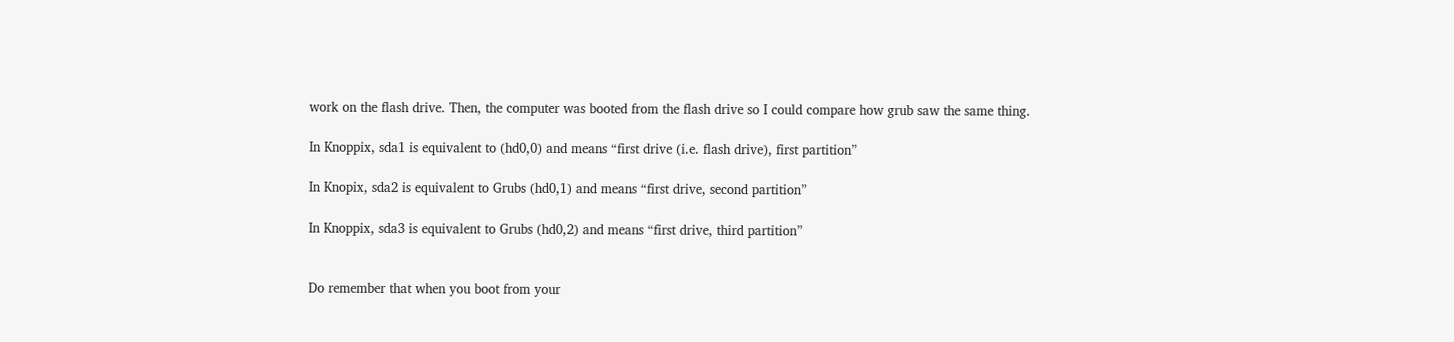work on the flash drive. Then, the computer was booted from the flash drive so I could compare how grub saw the same thing.

In Knoppix, sda1 is equivalent to (hd0,0) and means “first drive (i.e. flash drive), first partition”

In Knopix, sda2 is equivalent to Grubs (hd0,1) and means “first drive, second partition”

In Knoppix, sda3 is equivalent to Grubs (hd0,2) and means “first drive, third partition”


Do remember that when you boot from your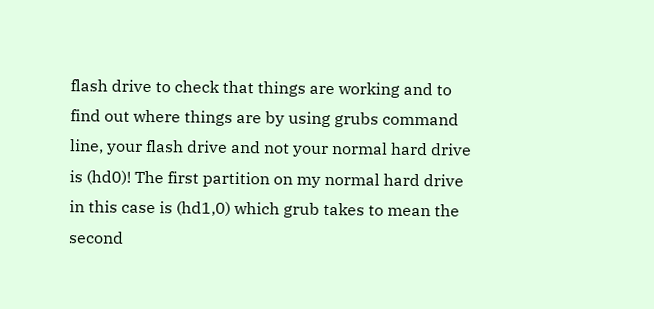flash drive to check that things are working and to find out where things are by using grubs command line, your flash drive and not your normal hard drive is (hd0)! The first partition on my normal hard drive in this case is (hd1,0) which grub takes to mean the second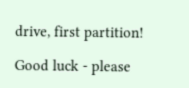drive, first partition!

Good luck - please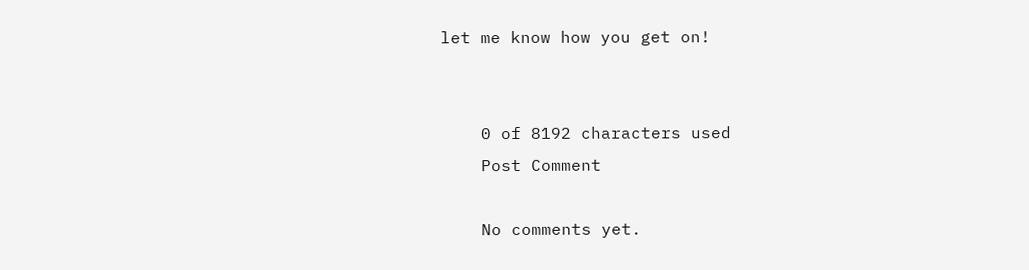let me know how you get on!


    0 of 8192 characters used
    Post Comment

    No comments yet.